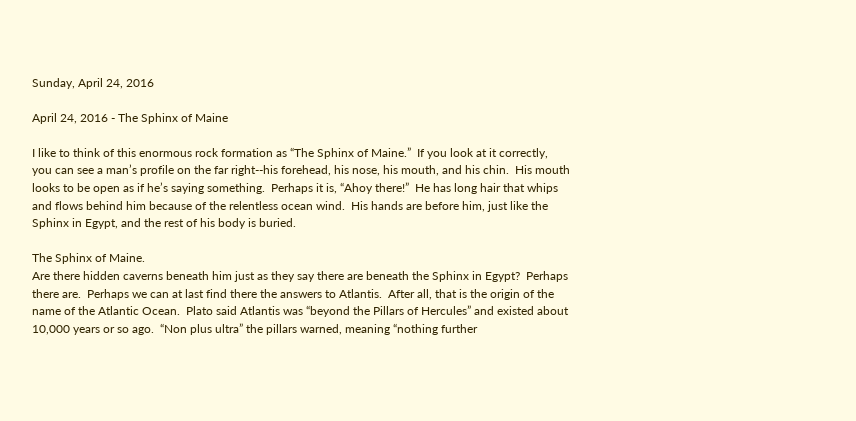Sunday, April 24, 2016

April 24, 2016 - The Sphinx of Maine

I like to think of this enormous rock formation as “The Sphinx of Maine.”  If you look at it correctly, you can see a man’s profile on the far right--his forehead, his nose, his mouth, and his chin.  His mouth looks to be open as if he’s saying something.  Perhaps it is, “Ahoy there!”  He has long hair that whips and flows behind him because of the relentless ocean wind.  His hands are before him, just like the Sphinx in Egypt, and the rest of his body is buried.

The Sphinx of Maine.
Are there hidden caverns beneath him just as they say there are beneath the Sphinx in Egypt?  Perhaps there are.  Perhaps we can at last find there the answers to Atlantis.  After all, that is the origin of the name of the Atlantic Ocean.  Plato said Atlantis was “beyond the Pillars of Hercules” and existed about 10,000 years or so ago.  “Non plus ultra” the pillars warned, meaning “nothing further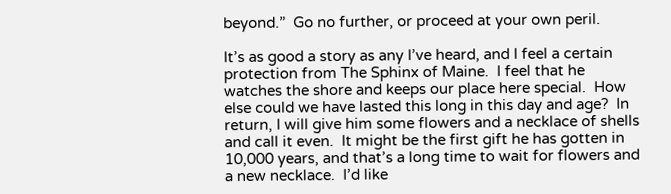beyond.”  Go no further, or proceed at your own peril.

It’s as good a story as any I’ve heard, and I feel a certain protection from The Sphinx of Maine.  I feel that he watches the shore and keeps our place here special.  How else could we have lasted this long in this day and age?  In return, I will give him some flowers and a necklace of shells and call it even.  It might be the first gift he has gotten in 10,000 years, and that’s a long time to wait for flowers and a new necklace.  I’d like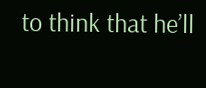to think that he’ll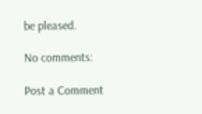be pleased.

No comments:

Post a Comment